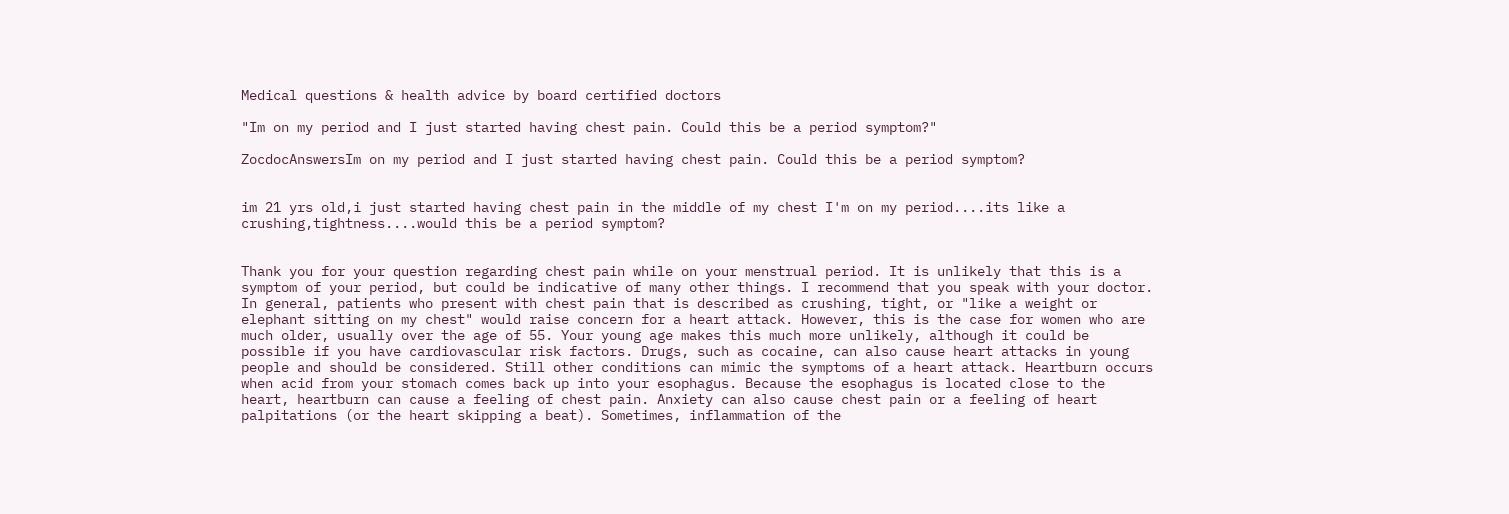Medical questions & health advice by board certified doctors

"Im on my period and I just started having chest pain. Could this be a period symptom?"

ZocdocAnswersIm on my period and I just started having chest pain. Could this be a period symptom?


im 21 yrs old,i just started having chest pain in the middle of my chest I'm on my period....its like a crushing,tightness....would this be a period symptom?


Thank you for your question regarding chest pain while on your menstrual period. It is unlikely that this is a symptom of your period, but could be indicative of many other things. I recommend that you speak with your doctor. In general, patients who present with chest pain that is described as crushing, tight, or "like a weight or elephant sitting on my chest" would raise concern for a heart attack. However, this is the case for women who are much older, usually over the age of 55. Your young age makes this much more unlikely, although it could be possible if you have cardiovascular risk factors. Drugs, such as cocaine, can also cause heart attacks in young people and should be considered. Still other conditions can mimic the symptoms of a heart attack. Heartburn occurs when acid from your stomach comes back up into your esophagus. Because the esophagus is located close to the heart, heartburn can cause a feeling of chest pain. Anxiety can also cause chest pain or a feeling of heart palpitations (or the heart skipping a beat). Sometimes, inflammation of the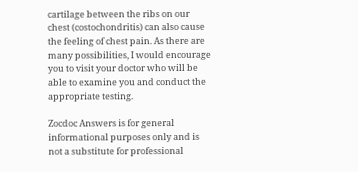cartilage between the ribs on our chest (costochondritis) can also cause the feeling of chest pain. As there are many possibilities, I would encourage you to visit your doctor who will be able to examine you and conduct the appropriate testing.

Zocdoc Answers is for general informational purposes only and is not a substitute for professional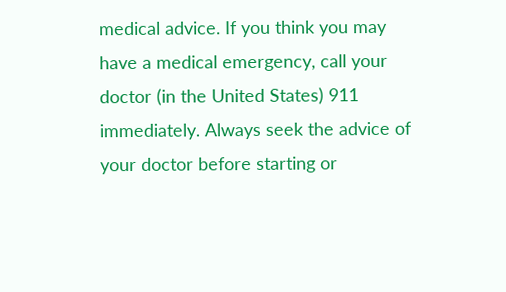medical advice. If you think you may have a medical emergency, call your doctor (in the United States) 911 immediately. Always seek the advice of your doctor before starting or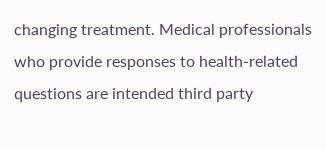changing treatment. Medical professionals who provide responses to health-related questions are intended third party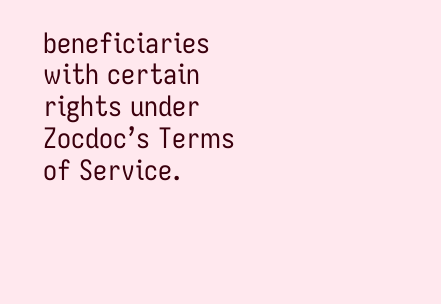beneficiaries with certain rights under Zocdoc’s Terms of Service.